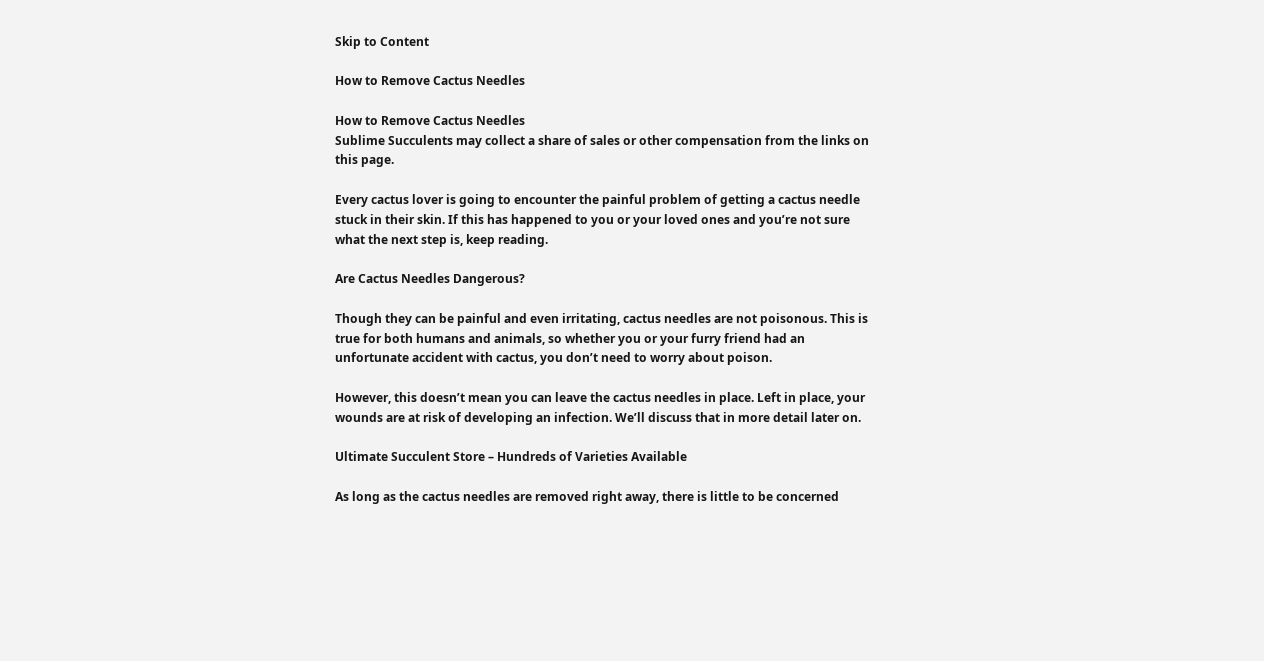Skip to Content

How to Remove Cactus Needles

How to Remove Cactus Needles
Sublime Succulents may collect a share of sales or other compensation from the links on this page.

Every cactus lover is going to encounter the painful problem of getting a cactus needle stuck in their skin. If this has happened to you or your loved ones and you’re not sure what the next step is, keep reading.

Are Cactus Needles Dangerous?

Though they can be painful and even irritating, cactus needles are not poisonous. This is true for both humans and animals, so whether you or your furry friend had an unfortunate accident with cactus, you don’t need to worry about poison.

However, this doesn’t mean you can leave the cactus needles in place. Left in place, your wounds are at risk of developing an infection. We’ll discuss that in more detail later on.

Ultimate Succulent Store – Hundreds of Varieties Available

As long as the cactus needles are removed right away, there is little to be concerned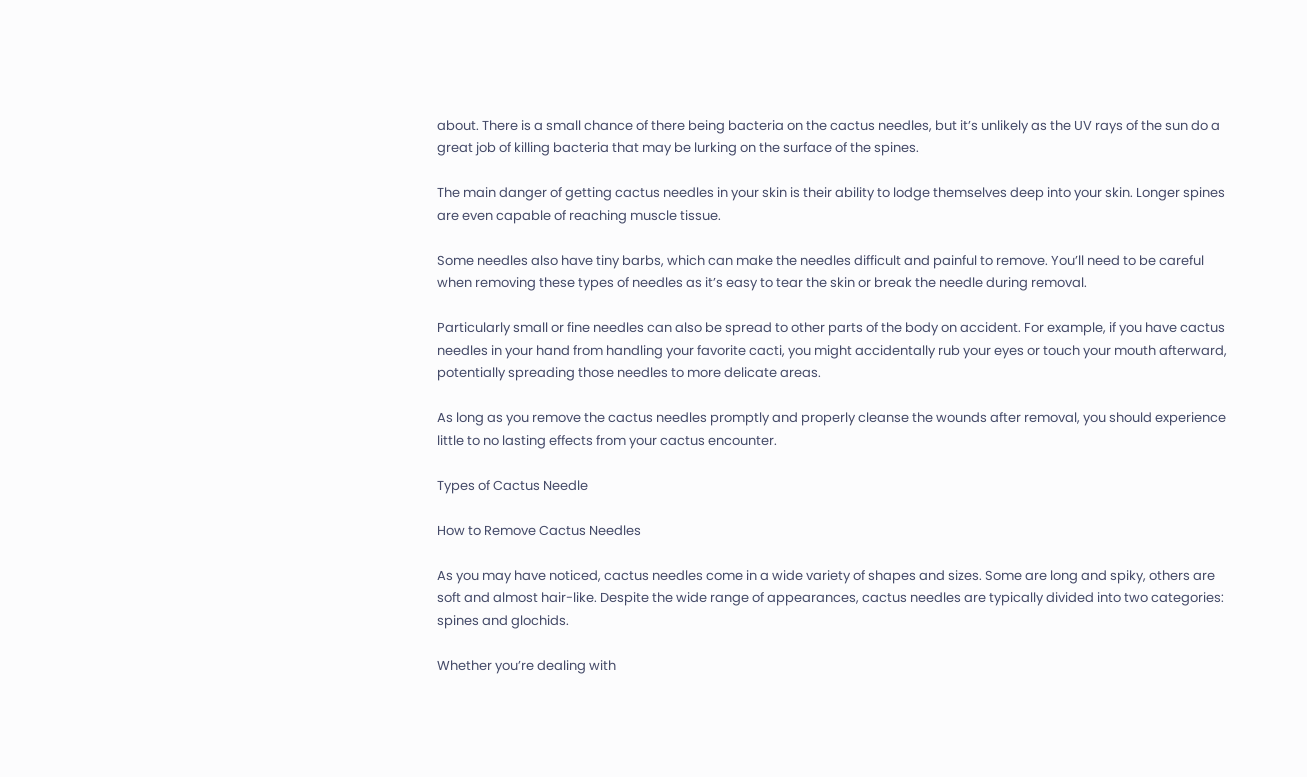about. There is a small chance of there being bacteria on the cactus needles, but it’s unlikely as the UV rays of the sun do a great job of killing bacteria that may be lurking on the surface of the spines.

The main danger of getting cactus needles in your skin is their ability to lodge themselves deep into your skin. Longer spines are even capable of reaching muscle tissue.

Some needles also have tiny barbs, which can make the needles difficult and painful to remove. You’ll need to be careful when removing these types of needles as it’s easy to tear the skin or break the needle during removal.

Particularly small or fine needles can also be spread to other parts of the body on accident. For example, if you have cactus needles in your hand from handling your favorite cacti, you might accidentally rub your eyes or touch your mouth afterward, potentially spreading those needles to more delicate areas.

As long as you remove the cactus needles promptly and properly cleanse the wounds after removal, you should experience little to no lasting effects from your cactus encounter.

Types of Cactus Needle

How to Remove Cactus Needles

As you may have noticed, cactus needles come in a wide variety of shapes and sizes. Some are long and spiky, others are soft and almost hair-like. Despite the wide range of appearances, cactus needles are typically divided into two categories: spines and glochids.

Whether you’re dealing with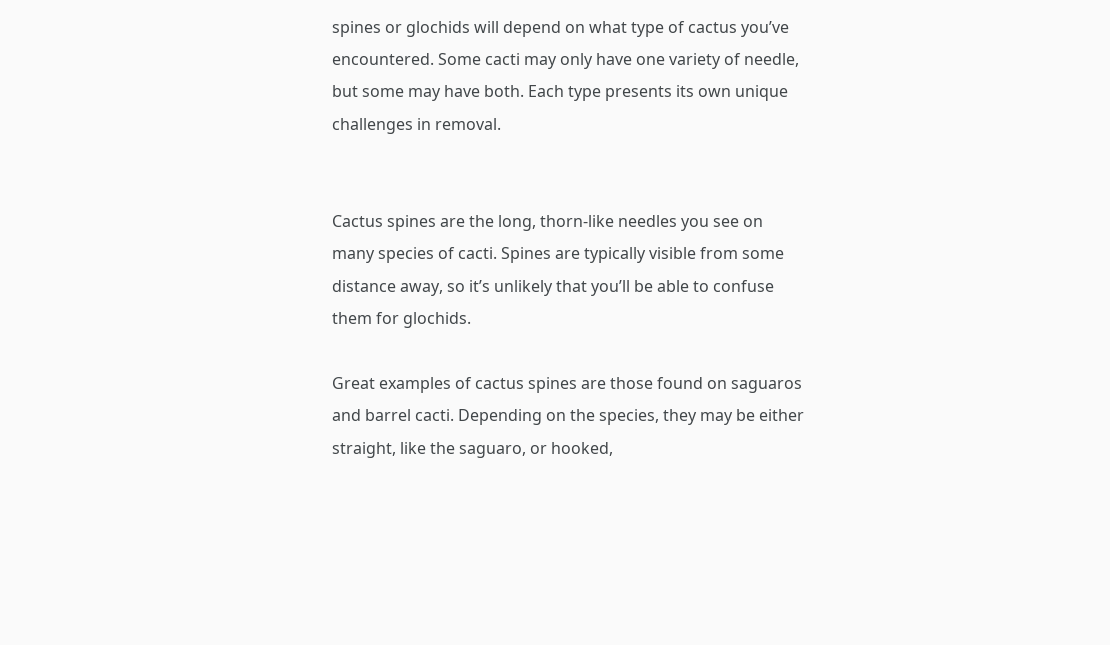spines or glochids will depend on what type of cactus you’ve encountered. Some cacti may only have one variety of needle, but some may have both. Each type presents its own unique challenges in removal.


Cactus spines are the long, thorn-like needles you see on many species of cacti. Spines are typically visible from some distance away, so it’s unlikely that you’ll be able to confuse them for glochids.

Great examples of cactus spines are those found on saguaros and barrel cacti. Depending on the species, they may be either straight, like the saguaro, or hooked,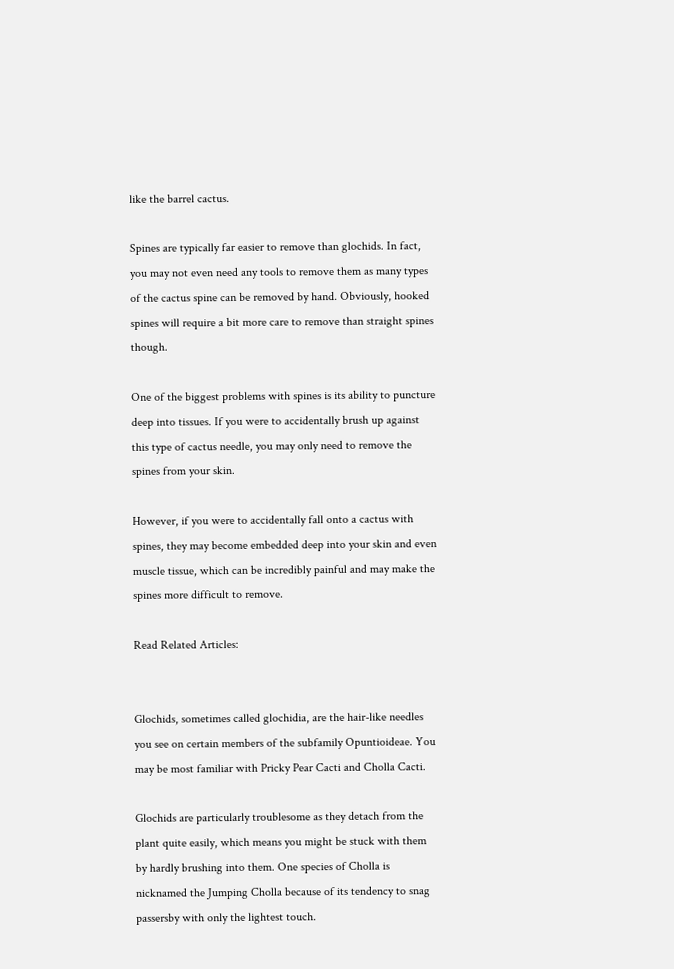like the barrel cactus.

Spines are typically far easier to remove than glochids. In fact, you may not even need any tools to remove them as many types of the cactus spine can be removed by hand. Obviously, hooked spines will require a bit more care to remove than straight spines though.

One of the biggest problems with spines is its ability to puncture deep into tissues. If you were to accidentally brush up against this type of cactus needle, you may only need to remove the spines from your skin.

However, if you were to accidentally fall onto a cactus with spines, they may become embedded deep into your skin and even muscle tissue, which can be incredibly painful and may make the spines more difficult to remove.

Read Related Articles:


Glochids, sometimes called glochidia, are the hair-like needles you see on certain members of the subfamily Opuntioideae. You may be most familiar with Pricky Pear Cacti and Cholla Cacti.

Glochids are particularly troublesome as they detach from the plant quite easily, which means you might be stuck with them by hardly brushing into them. One species of Cholla is nicknamed the Jumping Cholla because of its tendency to snag passersby with only the lightest touch.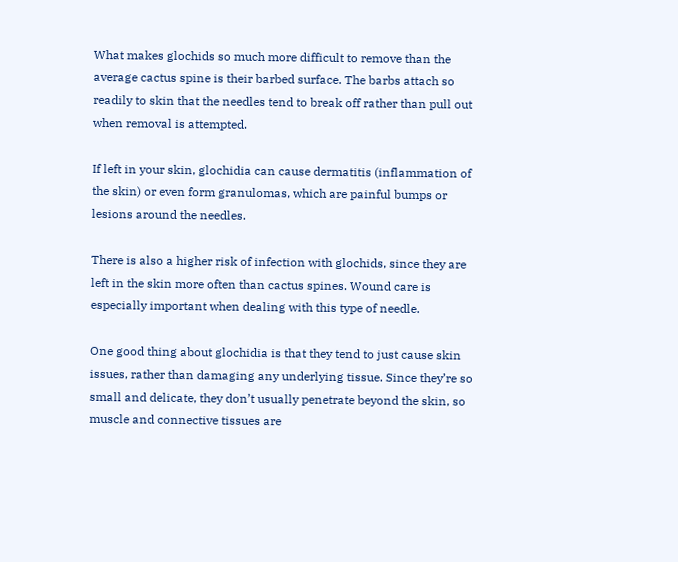What makes glochids so much more difficult to remove than the average cactus spine is their barbed surface. The barbs attach so readily to skin that the needles tend to break off rather than pull out when removal is attempted.

If left in your skin, glochidia can cause dermatitis (inflammation of the skin) or even form granulomas, which are painful bumps or lesions around the needles.

There is also a higher risk of infection with glochids, since they are left in the skin more often than cactus spines. Wound care is especially important when dealing with this type of needle.

One good thing about glochidia is that they tend to just cause skin issues, rather than damaging any underlying tissue. Since they’re so small and delicate, they don’t usually penetrate beyond the skin, so muscle and connective tissues are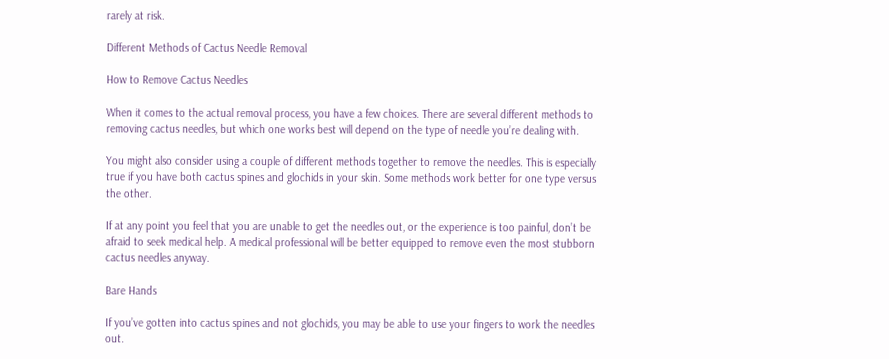rarely at risk.

Different Methods of Cactus Needle Removal

How to Remove Cactus Needles

When it comes to the actual removal process, you have a few choices. There are several different methods to removing cactus needles, but which one works best will depend on the type of needle you’re dealing with.

You might also consider using a couple of different methods together to remove the needles. This is especially true if you have both cactus spines and glochids in your skin. Some methods work better for one type versus the other.

If at any point you feel that you are unable to get the needles out, or the experience is too painful, don’t be afraid to seek medical help. A medical professional will be better equipped to remove even the most stubborn cactus needles anyway.

Bare Hands

If you’ve gotten into cactus spines and not glochids, you may be able to use your fingers to work the needles out.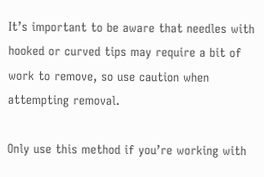It’s important to be aware that needles with hooked or curved tips may require a bit of work to remove, so use caution when attempting removal.

Only use this method if you’re working with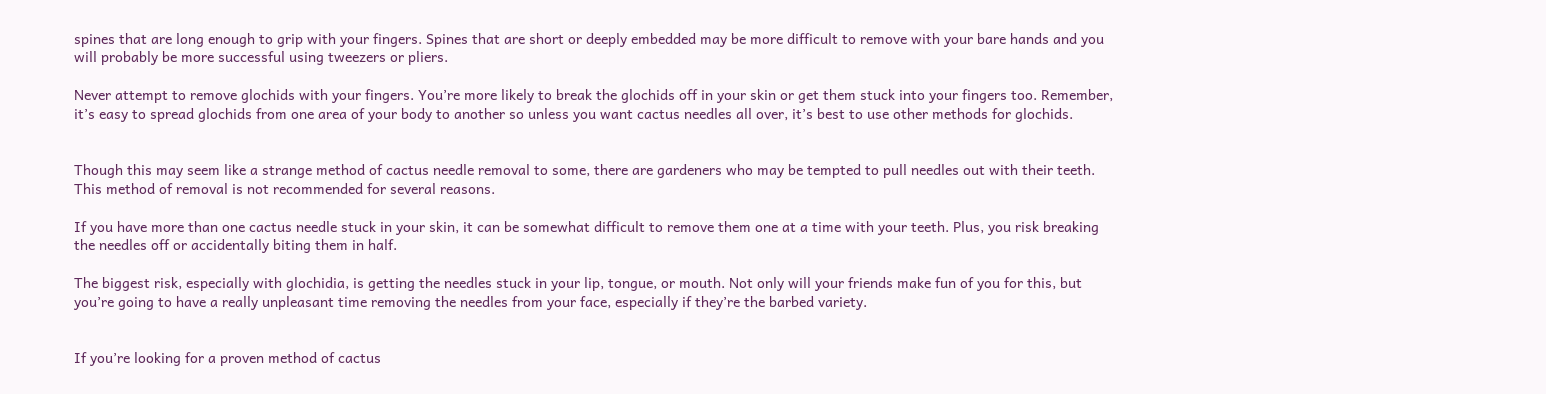spines that are long enough to grip with your fingers. Spines that are short or deeply embedded may be more difficult to remove with your bare hands and you will probably be more successful using tweezers or pliers.

Never attempt to remove glochids with your fingers. You’re more likely to break the glochids off in your skin or get them stuck into your fingers too. Remember, it’s easy to spread glochids from one area of your body to another so unless you want cactus needles all over, it’s best to use other methods for glochids.


Though this may seem like a strange method of cactus needle removal to some, there are gardeners who may be tempted to pull needles out with their teeth. This method of removal is not recommended for several reasons.

If you have more than one cactus needle stuck in your skin, it can be somewhat difficult to remove them one at a time with your teeth. Plus, you risk breaking the needles off or accidentally biting them in half.

The biggest risk, especially with glochidia, is getting the needles stuck in your lip, tongue, or mouth. Not only will your friends make fun of you for this, but you’re going to have a really unpleasant time removing the needles from your face, especially if they’re the barbed variety.


If you’re looking for a proven method of cactus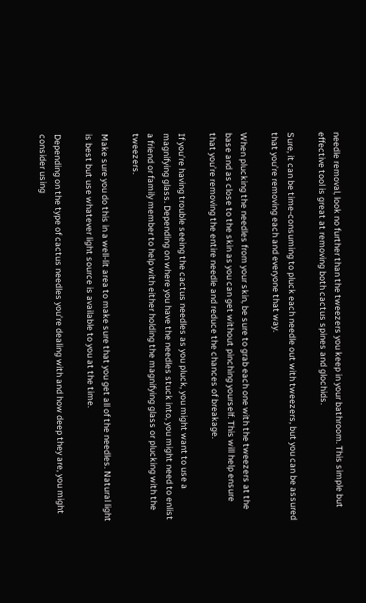needle removal, look no further than the tweezers you keep in your bathroom. This simple but effective tool is great at removing both cactus spines and glochids.

Sure, it can be time-consuming to pluck each needle out with tweezers, but you can be assured that you’re removing each and everyone that way.

When plucking the needles from your skin, be sure to grab each one with the tweezers at the base and as close to the skin as you can get without pinching yourself. This will help ensure that you’re removing the entire needle and reduce the chances of breakage.

If you’re having trouble seeing the cactus needles as you pluck, you might want to use a magnifying glass. Depending on where you have the needles stuck into, you might need to enlist a friend or family member to help with either holding the magnifying glass or plucking with the tweezers.

Make sure you do this in a well-lit area to make sure that you get all of the needles. Natural light is best but use whatever light source is available to you at the time.

Depending on the type of cactus needles you’re dealing with and how deep they are, you might consider using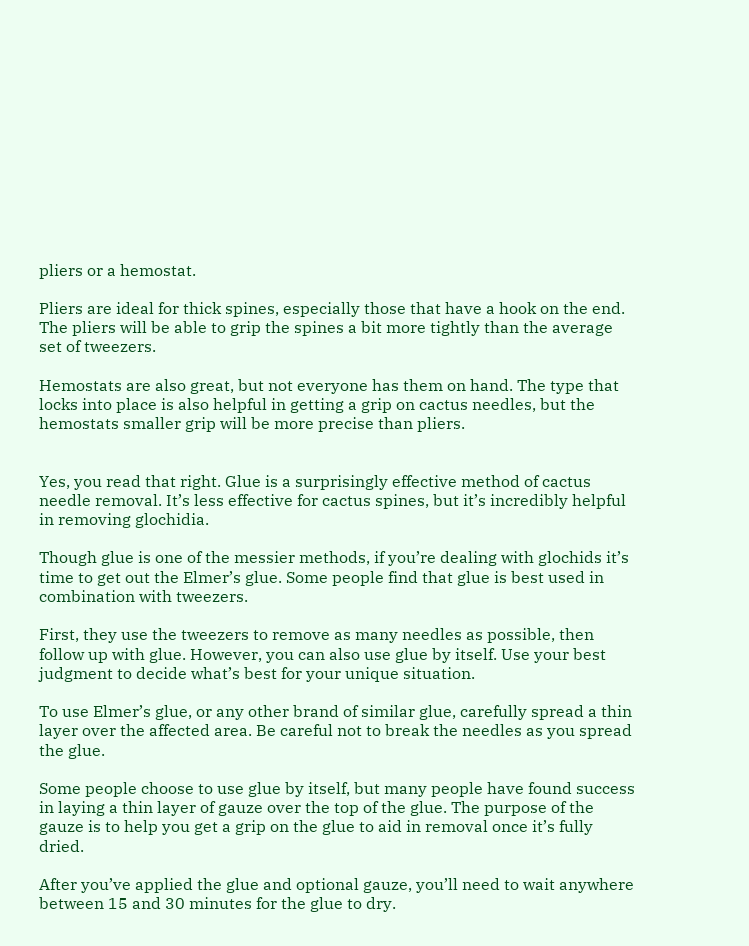pliers or a hemostat.

Pliers are ideal for thick spines, especially those that have a hook on the end. The pliers will be able to grip the spines a bit more tightly than the average set of tweezers.

Hemostats are also great, but not everyone has them on hand. The type that locks into place is also helpful in getting a grip on cactus needles, but the hemostats smaller grip will be more precise than pliers.


Yes, you read that right. Glue is a surprisingly effective method of cactus needle removal. It’s less effective for cactus spines, but it’s incredibly helpful in removing glochidia.

Though glue is one of the messier methods, if you’re dealing with glochids it’s time to get out the Elmer’s glue. Some people find that glue is best used in combination with tweezers.

First, they use the tweezers to remove as many needles as possible, then follow up with glue. However, you can also use glue by itself. Use your best judgment to decide what’s best for your unique situation.

To use Elmer’s glue, or any other brand of similar glue, carefully spread a thin layer over the affected area. Be careful not to break the needles as you spread the glue.

Some people choose to use glue by itself, but many people have found success in laying a thin layer of gauze over the top of the glue. The purpose of the gauze is to help you get a grip on the glue to aid in removal once it’s fully dried.

After you’ve applied the glue and optional gauze, you’ll need to wait anywhere between 15 and 30 minutes for the glue to dry.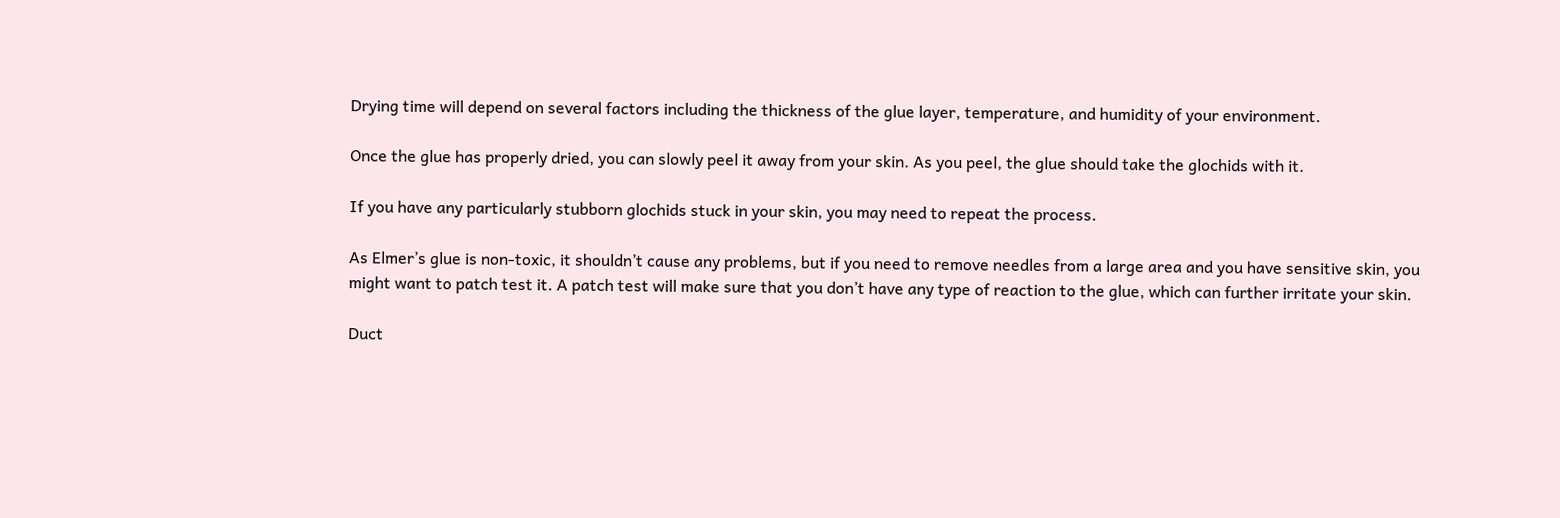Drying time will depend on several factors including the thickness of the glue layer, temperature, and humidity of your environment.

Once the glue has properly dried, you can slowly peel it away from your skin. As you peel, the glue should take the glochids with it.

If you have any particularly stubborn glochids stuck in your skin, you may need to repeat the process.

As Elmer’s glue is non-toxic, it shouldn’t cause any problems, but if you need to remove needles from a large area and you have sensitive skin, you might want to patch test it. A patch test will make sure that you don’t have any type of reaction to the glue, which can further irritate your skin.

Duct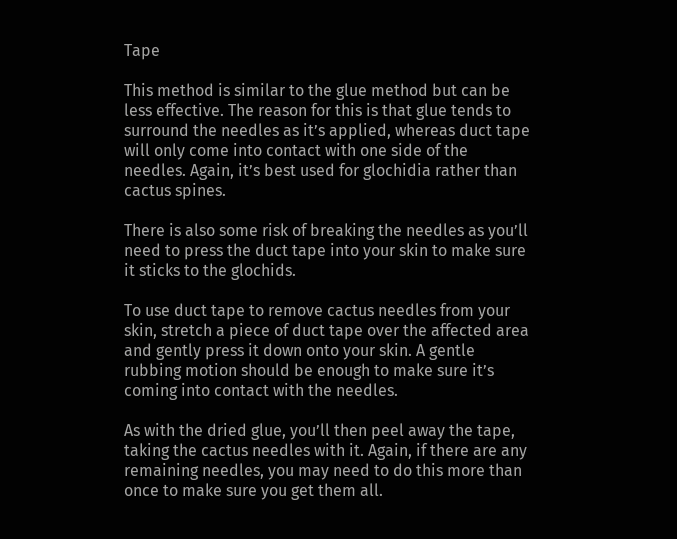Tape

This method is similar to the glue method but can be less effective. The reason for this is that glue tends to surround the needles as it’s applied, whereas duct tape will only come into contact with one side of the needles. Again, it’s best used for glochidia rather than cactus spines.

There is also some risk of breaking the needles as you’ll need to press the duct tape into your skin to make sure it sticks to the glochids.

To use duct tape to remove cactus needles from your skin, stretch a piece of duct tape over the affected area and gently press it down onto your skin. A gentle rubbing motion should be enough to make sure it’s coming into contact with the needles.

As with the dried glue, you’ll then peel away the tape, taking the cactus needles with it. Again, if there are any remaining needles, you may need to do this more than once to make sure you get them all.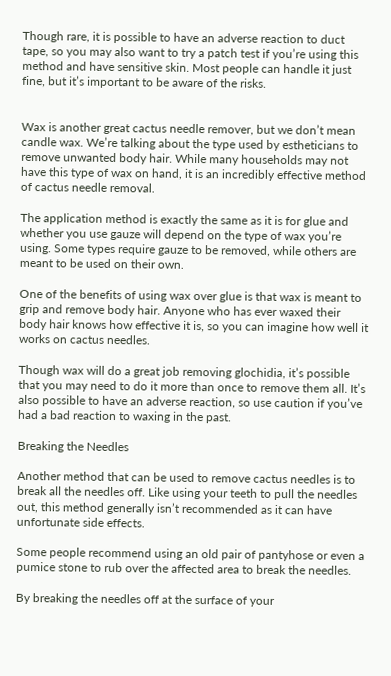Though rare, it is possible to have an adverse reaction to duct tape, so you may also want to try a patch test if you’re using this method and have sensitive skin. Most people can handle it just fine, but it’s important to be aware of the risks.


Wax is another great cactus needle remover, but we don’t mean candle wax. We’re talking about the type used by estheticians to remove unwanted body hair. While many households may not have this type of wax on hand, it is an incredibly effective method of cactus needle removal.

The application method is exactly the same as it is for glue and whether you use gauze will depend on the type of wax you’re using. Some types require gauze to be removed, while others are meant to be used on their own.

One of the benefits of using wax over glue is that wax is meant to grip and remove body hair. Anyone who has ever waxed their body hair knows how effective it is, so you can imagine how well it works on cactus needles.

Though wax will do a great job removing glochidia, it’s possible that you may need to do it more than once to remove them all. It’s also possible to have an adverse reaction, so use caution if you’ve had a bad reaction to waxing in the past.

Breaking the Needles

Another method that can be used to remove cactus needles is to break all the needles off. Like using your teeth to pull the needles out, this method generally isn’t recommended as it can have unfortunate side effects.

Some people recommend using an old pair of pantyhose or even a pumice stone to rub over the affected area to break the needles.

By breaking the needles off at the surface of your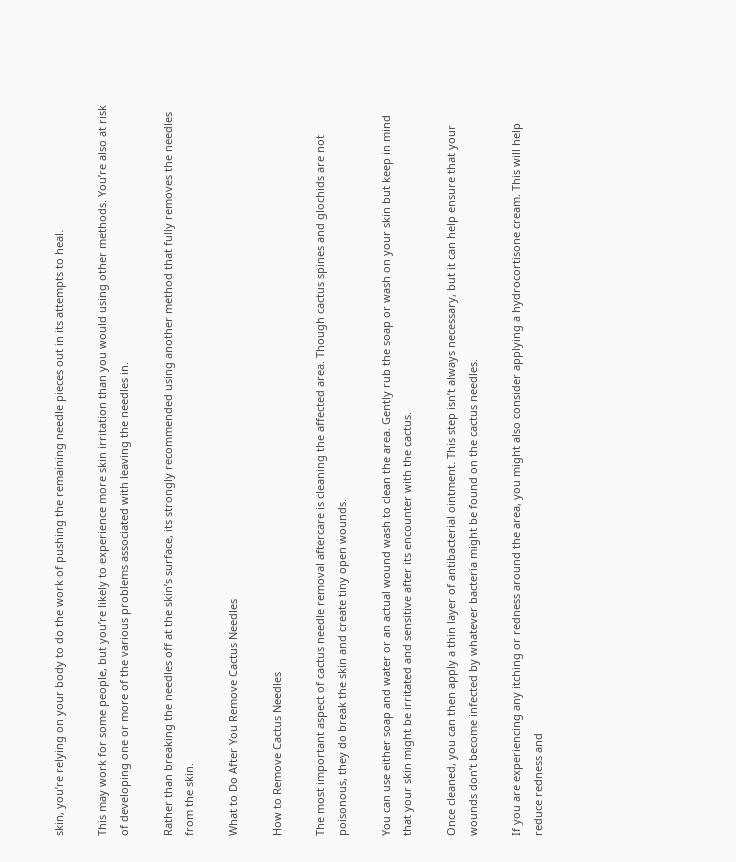skin, you’re relying on your body to do the work of pushing the remaining needle pieces out in its attempts to heal.

This may work for some people, but you’re likely to experience more skin irritation than you would using other methods. You’re also at risk of developing one or more of the various problems associated with leaving the needles in.

Rather than breaking the needles off at the skin’s surface, its strongly recommended using another method that fully removes the needles from the skin.

What to Do After You Remove Cactus Needles

How to Remove Cactus Needles

The most important aspect of cactus needle removal aftercare is cleaning the affected area. Though cactus spines and glochids are not poisonous, they do break the skin and create tiny open wounds.

You can use either soap and water or an actual wound wash to clean the area. Gently rub the soap or wash on your skin but keep in mind that your skin might be irritated and sensitive after its encounter with the cactus.

Once cleaned, you can then apply a thin layer of antibacterial ointment. This step isn’t always necessary, but it can help ensure that your wounds don’t become infected by whatever bacteria might be found on the cactus needles.

If you are experiencing any itching or redness around the area, you might also consider applying a hydrocortisone cream. This will help reduce redness and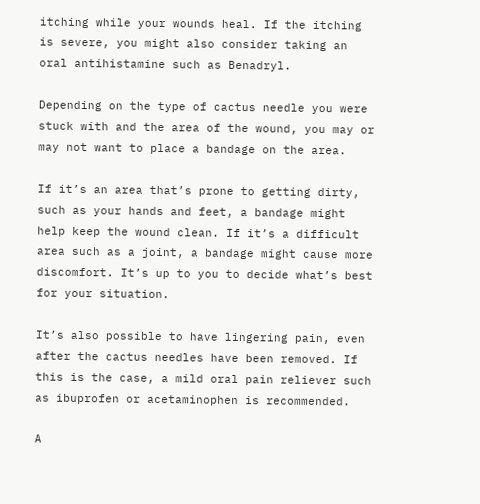itching while your wounds heal. If the itching is severe, you might also consider taking an oral antihistamine such as Benadryl.

Depending on the type of cactus needle you were stuck with and the area of the wound, you may or may not want to place a bandage on the area.

If it’s an area that’s prone to getting dirty, such as your hands and feet, a bandage might help keep the wound clean. If it’s a difficult area such as a joint, a bandage might cause more discomfort. It’s up to you to decide what’s best for your situation.

It’s also possible to have lingering pain, even after the cactus needles have been removed. If this is the case, a mild oral pain reliever such as ibuprofen or acetaminophen is recommended.

A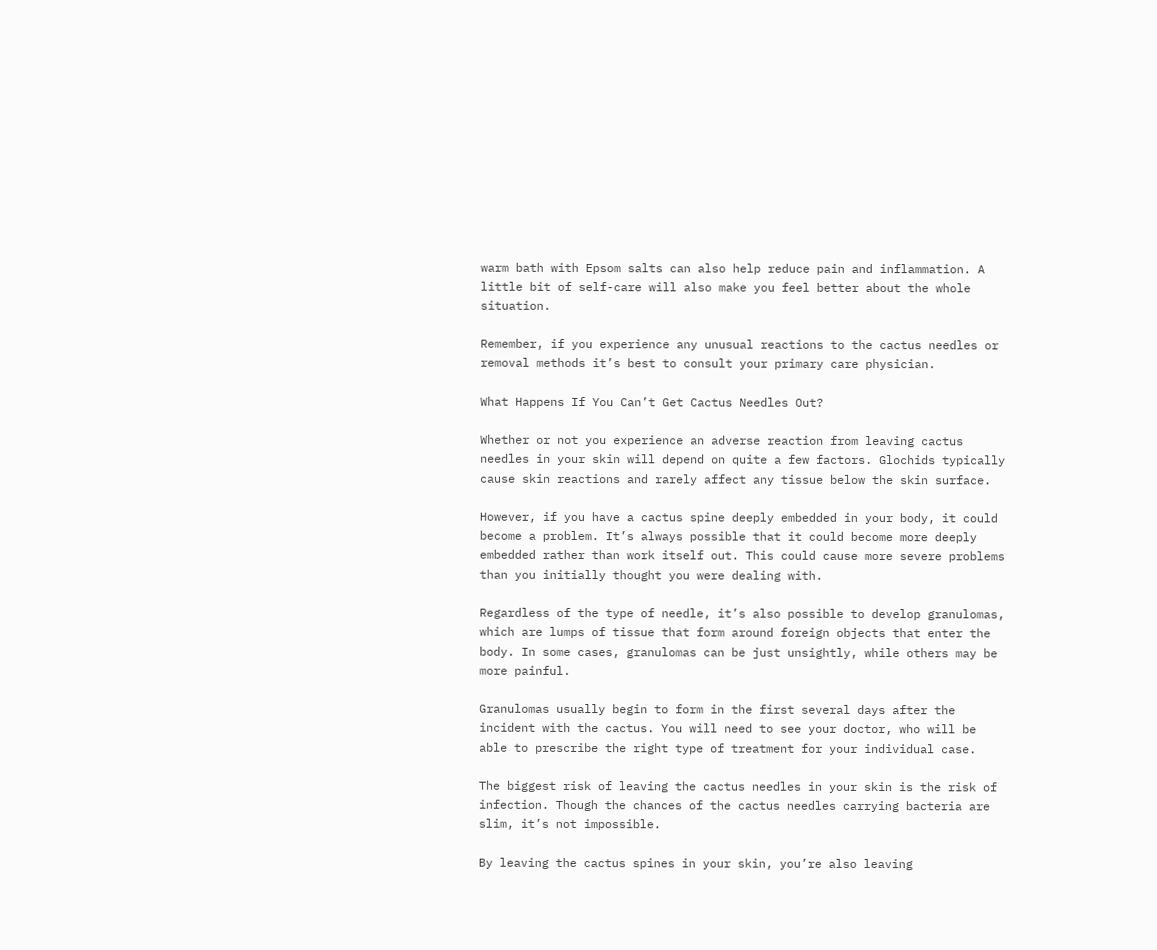warm bath with Epsom salts can also help reduce pain and inflammation. A little bit of self-care will also make you feel better about the whole situation.

Remember, if you experience any unusual reactions to the cactus needles or removal methods it’s best to consult your primary care physician.

What Happens If You Can’t Get Cactus Needles Out?

Whether or not you experience an adverse reaction from leaving cactus needles in your skin will depend on quite a few factors. Glochids typically cause skin reactions and rarely affect any tissue below the skin surface.

However, if you have a cactus spine deeply embedded in your body, it could become a problem. It’s always possible that it could become more deeply embedded rather than work itself out. This could cause more severe problems than you initially thought you were dealing with.

Regardless of the type of needle, it’s also possible to develop granulomas, which are lumps of tissue that form around foreign objects that enter the body. In some cases, granulomas can be just unsightly, while others may be more painful.

Granulomas usually begin to form in the first several days after the incident with the cactus. You will need to see your doctor, who will be able to prescribe the right type of treatment for your individual case.

The biggest risk of leaving the cactus needles in your skin is the risk of infection. Though the chances of the cactus needles carrying bacteria are slim, it’s not impossible.

By leaving the cactus spines in your skin, you’re also leaving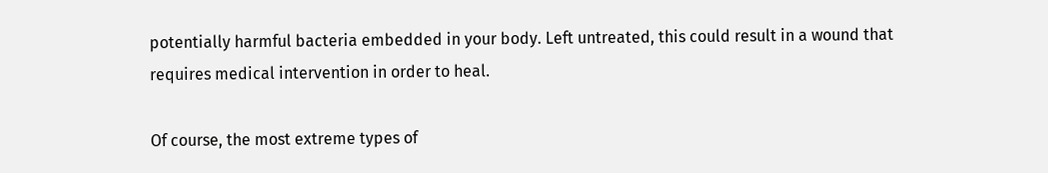potentially harmful bacteria embedded in your body. Left untreated, this could result in a wound that requires medical intervention in order to heal.

Of course, the most extreme types of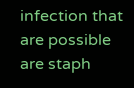infection that are possible are staph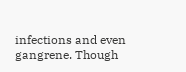infections and even gangrene. Though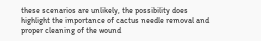these scenarios are unlikely, the possibility does highlight the importance of cactus needle removal and proper cleaning of the wound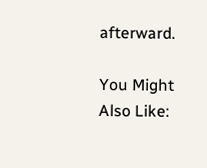afterward.

You Might Also Like: